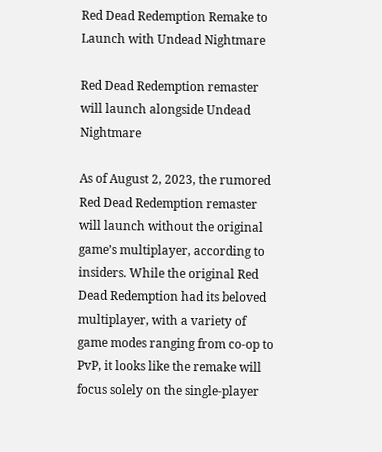Red Dead Redemption Remake to Launch with Undead Nightmare

Red Dead Redemption remaster will launch alongside Undead Nightmare

As of August 2, 2023, the rumored Red Dead Redemption remaster will launch without the original game’s multiplayer, according to insiders. While the original Red Dead Redemption had its beloved multiplayer, with a variety of game modes ranging from co-op to PvP, it looks like the remake will focus solely on the single-player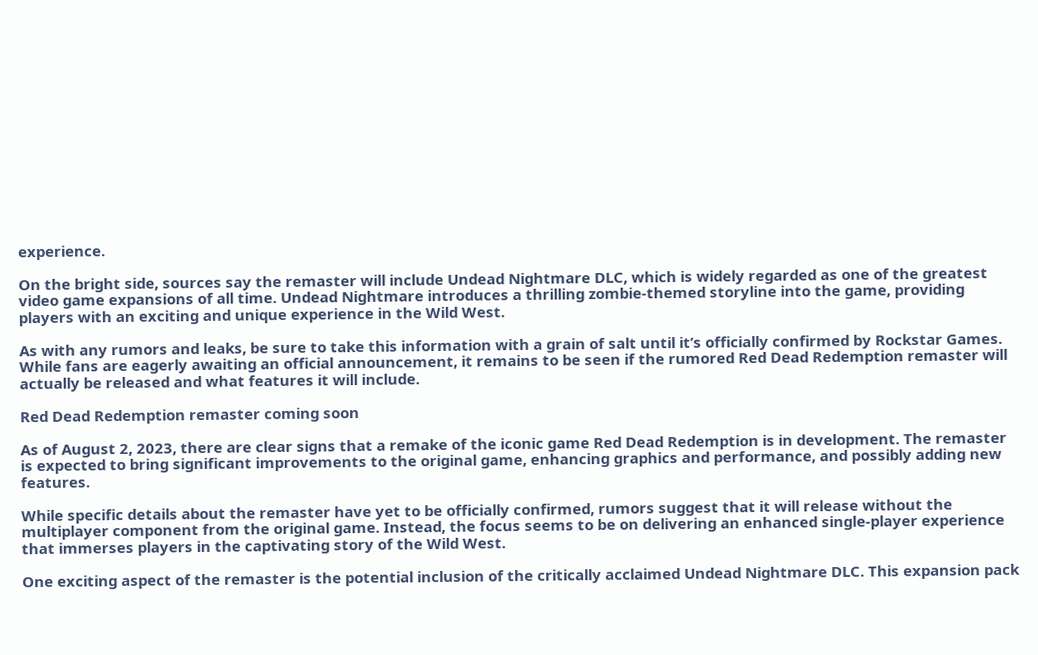experience.

On the bright side, sources say the remaster will include Undead Nightmare DLC, which is widely regarded as one of the greatest video game expansions of all time. Undead Nightmare introduces a thrilling zombie-themed storyline into the game, providing players with an exciting and unique experience in the Wild West.

As with any rumors and leaks, be sure to take this information with a grain of salt until it’s officially confirmed by Rockstar Games. While fans are eagerly awaiting an official announcement, it remains to be seen if the rumored Red Dead Redemption remaster will actually be released and what features it will include.

Red Dead Redemption remaster coming soon

As of August 2, 2023, there are clear signs that a remake of the iconic game Red Dead Redemption is in development. The remaster is expected to bring significant improvements to the original game, enhancing graphics and performance, and possibly adding new features.

While specific details about the remaster have yet to be officially confirmed, rumors suggest that it will release without the multiplayer component from the original game. Instead, the focus seems to be on delivering an enhanced single-player experience that immerses players in the captivating story of the Wild West.

One exciting aspect of the remaster is the potential inclusion of the critically acclaimed Undead Nightmare DLC. This expansion pack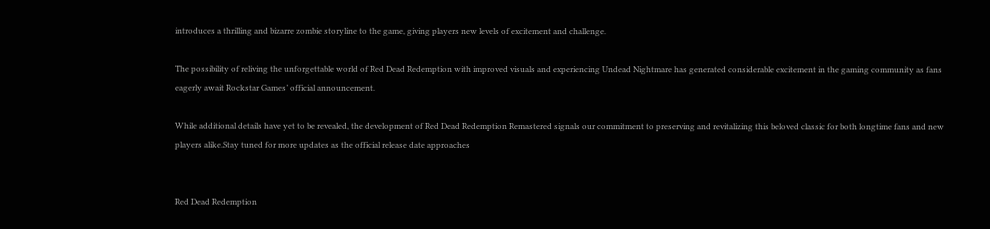introduces a thrilling and bizarre zombie storyline to the game, giving players new levels of excitement and challenge.

The possibility of reliving the unforgettable world of Red Dead Redemption with improved visuals and experiencing Undead Nightmare has generated considerable excitement in the gaming community as fans eagerly await Rockstar Games’ official announcement.

While additional details have yet to be revealed, the development of Red Dead Redemption Remastered signals our commitment to preserving and revitalizing this beloved classic for both longtime fans and new players alike.Stay tuned for more updates as the official release date approaches


Red Dead Redemption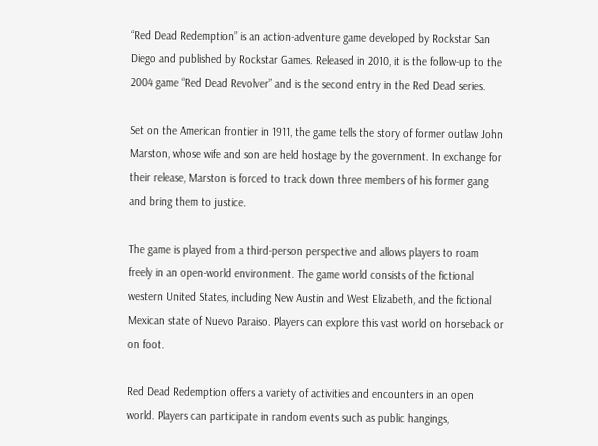“Red Dead Redemption” is an action-adventure game developed by Rockstar San Diego and published by Rockstar Games. Released in 2010, it is the follow-up to the 2004 game “Red Dead Revolver” and is the second entry in the Red Dead series.

Set on the American frontier in 1911, the game tells the story of former outlaw John Marston, whose wife and son are held hostage by the government. In exchange for their release, Marston is forced to track down three members of his former gang and bring them to justice.

The game is played from a third-person perspective and allows players to roam freely in an open-world environment. The game world consists of the fictional western United States, including New Austin and West Elizabeth, and the fictional Mexican state of Nuevo Paraiso. Players can explore this vast world on horseback or on foot.

Red Dead Redemption offers a variety of activities and encounters in an open world. Players can participate in random events such as public hangings,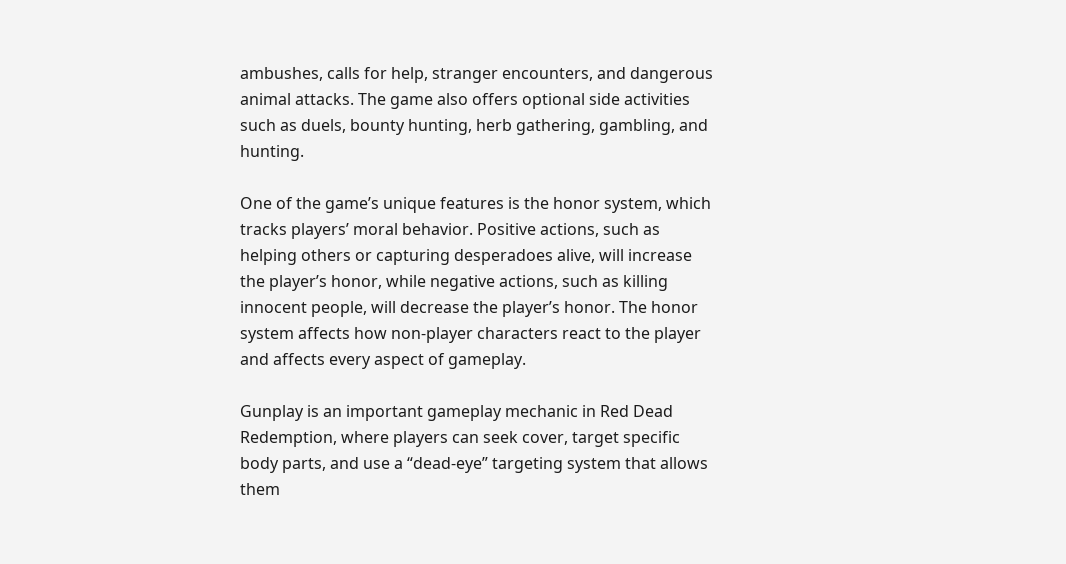ambushes, calls for help, stranger encounters, and dangerous animal attacks. The game also offers optional side activities such as duels, bounty hunting, herb gathering, gambling, and hunting.

One of the game’s unique features is the honor system, which tracks players’ moral behavior. Positive actions, such as helping others or capturing desperadoes alive, will increase the player’s honor, while negative actions, such as killing innocent people, will decrease the player’s honor. The honor system affects how non-player characters react to the player and affects every aspect of gameplay.

Gunplay is an important gameplay mechanic in Red Dead Redemption, where players can seek cover, target specific body parts, and use a “dead-eye” targeting system that allows them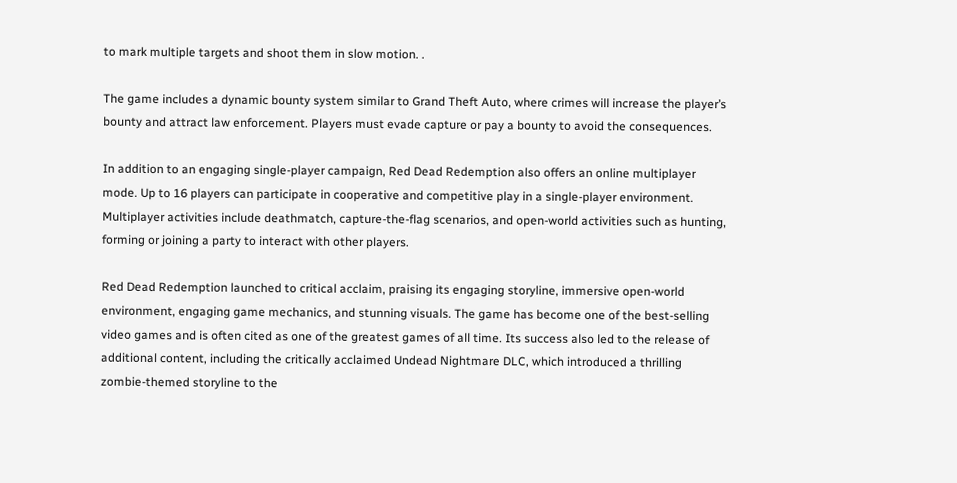to mark multiple targets and shoot them in slow motion. .

The game includes a dynamic bounty system similar to Grand Theft Auto, where crimes will increase the player’s bounty and attract law enforcement. Players must evade capture or pay a bounty to avoid the consequences.

In addition to an engaging single-player campaign, Red Dead Redemption also offers an online multiplayer mode. Up to 16 players can participate in cooperative and competitive play in a single-player environment. Multiplayer activities include deathmatch, capture-the-flag scenarios, and open-world activities such as hunting, forming or joining a party to interact with other players.

Red Dead Redemption launched to critical acclaim, praising its engaging storyline, immersive open-world environment, engaging game mechanics, and stunning visuals. The game has become one of the best-selling video games and is often cited as one of the greatest games of all time. Its success also led to the release of additional content, including the critically acclaimed Undead Nightmare DLC, which introduced a thrilling zombie-themed storyline to the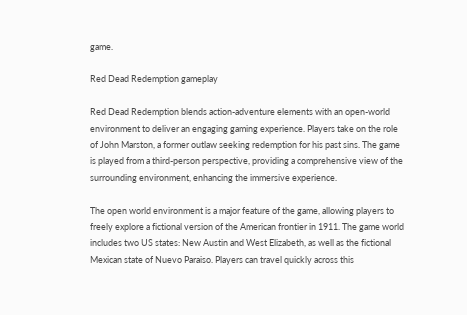game.

Red Dead Redemption gameplay

Red Dead Redemption blends action-adventure elements with an open-world environment to deliver an engaging gaming experience. Players take on the role of John Marston, a former outlaw seeking redemption for his past sins. The game is played from a third-person perspective, providing a comprehensive view of the surrounding environment, enhancing the immersive experience.

The open world environment is a major feature of the game, allowing players to freely explore a fictional version of the American frontier in 1911. The game world includes two US states: New Austin and West Elizabeth, as well as the fictional Mexican state of Nuevo Paraiso. Players can travel quickly across this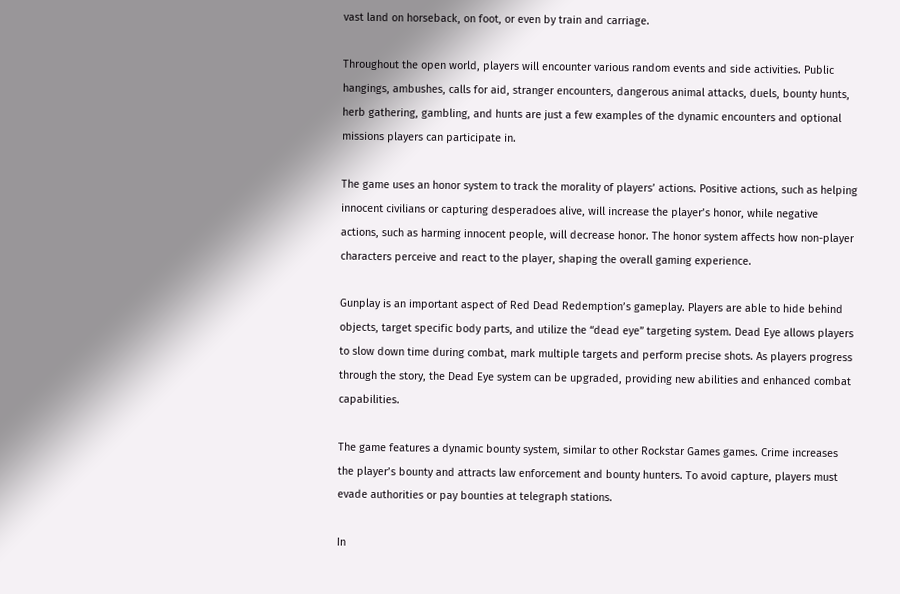vast land on horseback, on foot, or even by train and carriage.

Throughout the open world, players will encounter various random events and side activities. Public hangings, ambushes, calls for aid, stranger encounters, dangerous animal attacks, duels, bounty hunts, herb gathering, gambling, and hunts are just a few examples of the dynamic encounters and optional missions players can participate in.

The game uses an honor system to track the morality of players’ actions. Positive actions, such as helping innocent civilians or capturing desperadoes alive, will increase the player’s honor, while negative actions, such as harming innocent people, will decrease honor. The honor system affects how non-player characters perceive and react to the player, shaping the overall gaming experience.

Gunplay is an important aspect of Red Dead Redemption’s gameplay. Players are able to hide behind objects, target specific body parts, and utilize the “dead eye” targeting system. Dead Eye allows players to slow down time during combat, mark multiple targets and perform precise shots. As players progress through the story, the Dead Eye system can be upgraded, providing new abilities and enhanced combat capabilities.

The game features a dynamic bounty system, similar to other Rockstar Games games. Crime increases the player’s bounty and attracts law enforcement and bounty hunters. To avoid capture, players must evade authorities or pay bounties at telegraph stations.

In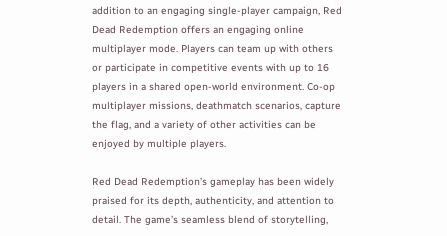addition to an engaging single-player campaign, Red Dead Redemption offers an engaging online multiplayer mode. Players can team up with others or participate in competitive events with up to 16 players in a shared open-world environment. Co-op multiplayer missions, deathmatch scenarios, capture the flag, and a variety of other activities can be enjoyed by multiple players.

Red Dead Redemption’s gameplay has been widely praised for its depth, authenticity, and attention to detail. The game’s seamless blend of storytelling,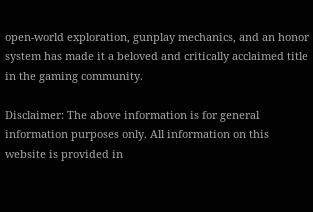open-world exploration, gunplay mechanics, and an honor system has made it a beloved and critically acclaimed title in the gaming community.

Disclaimer: The above information is for general information purposes only. All information on this website is provided in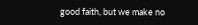good faith, but we make no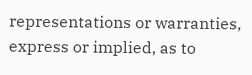representations or warranties, express or implied, as to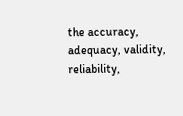the accuracy, adequacy, validity, reliability,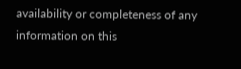availability or completeness of any information on this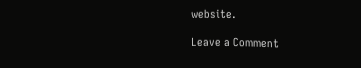website.

Leave a Comment